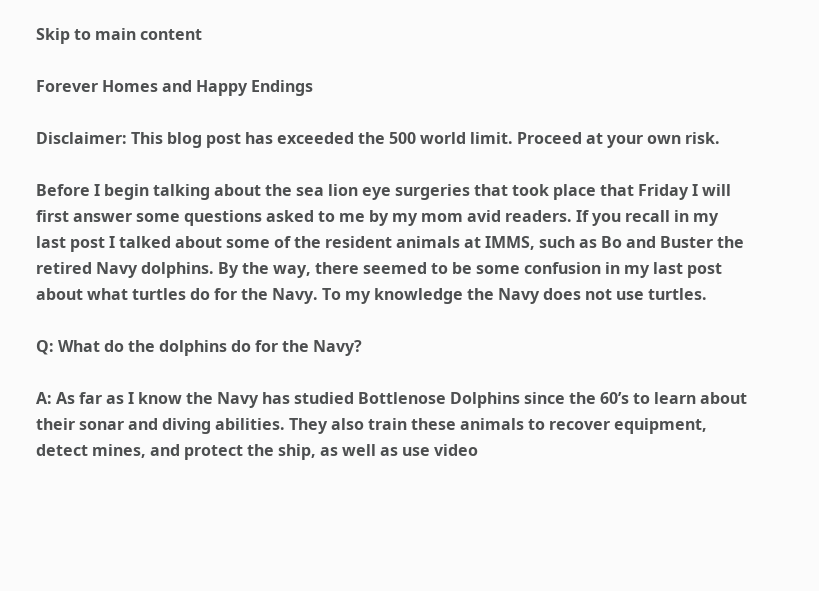Skip to main content

Forever Homes and Happy Endings

Disclaimer: This blog post has exceeded the 500 world limit. Proceed at your own risk.

Before I begin talking about the sea lion eye surgeries that took place that Friday I will first answer some questions asked to me by my mom avid readers. If you recall in my last post I talked about some of the resident animals at IMMS, such as Bo and Buster the retired Navy dolphins. By the way, there seemed to be some confusion in my last post about what turtles do for the Navy. To my knowledge the Navy does not use turtles.

Q: What do the dolphins do for the Navy?

A: As far as I know the Navy has studied Bottlenose Dolphins since the 60’s to learn about their sonar and diving abilities. They also train these animals to recover equipment, detect mines, and protect the ship, as well as use video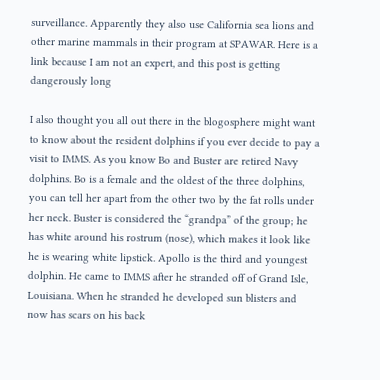surveillance. Apparently they also use California sea lions and other marine mammals in their program at SPAWAR. Here is a link because I am not an expert, and this post is getting dangerously long

I also thought you all out there in the blogosphere might want to know about the resident dolphins if you ever decide to pay a visit to IMMS. As you know Bo and Buster are retired Navy dolphins. Bo is a female and the oldest of the three dolphins, you can tell her apart from the other two by the fat rolls under her neck. Buster is considered the “grandpa” of the group; he has white around his rostrum (nose), which makes it look like he is wearing white lipstick. Apollo is the third and youngest dolphin. He came to IMMS after he stranded off of Grand Isle, Louisiana. When he stranded he developed sun blisters and now has scars on his back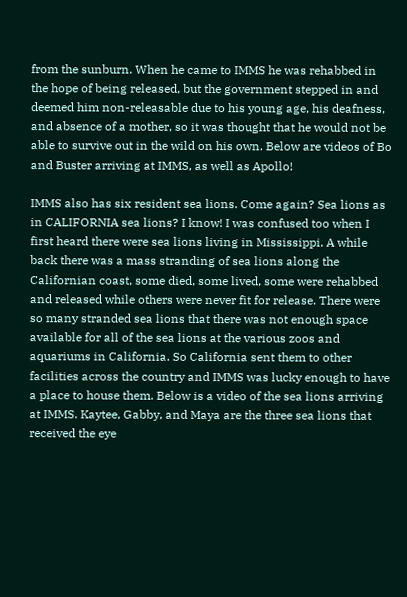from the sunburn. When he came to IMMS he was rehabbed in the hope of being released, but the government stepped in and deemed him non-releasable due to his young age, his deafness, and absence of a mother, so it was thought that he would not be able to survive out in the wild on his own. Below are videos of Bo and Buster arriving at IMMS, as well as Apollo!

IMMS also has six resident sea lions. Come again? Sea lions as in CALIFORNIA sea lions? I know! I was confused too when I first heard there were sea lions living in Mississippi. A while back there was a mass stranding of sea lions along the Californian coast, some died, some lived, some were rehabbed and released while others were never fit for release. There were so many stranded sea lions that there was not enough space available for all of the sea lions at the various zoos and aquariums in California. So California sent them to other facilities across the country and IMMS was lucky enough to have a place to house them. Below is a video of the sea lions arriving at IMMS. Kaytee, Gabby, and Maya are the three sea lions that received the eye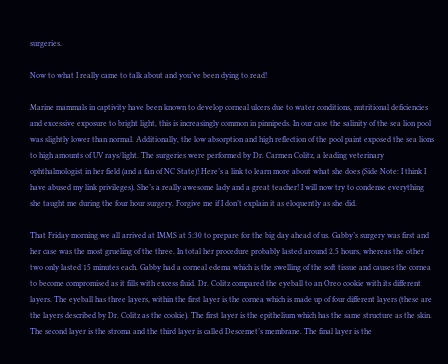surgeries.

Now to what I really came to talk about and you’ve been dying to read!

Marine mammals in captivity have been known to develop corneal ulcers due to water conditions, nutritional deficiencies and excessive exposure to bright light, this is increasingly common in pinnipeds. In our case the salinity of the sea lion pool was slightly lower than normal. Additionally, the low absorption and high reflection of the pool paint exposed the sea lions to high amounts of UV rays/light. The surgeries were performed by Dr. Carmen Colitz, a leading veterinary ophthalmologist in her field (and a fan of NC State)! Here’s a link to learn more about what she does (Side Note: I think I have abused my link privileges). She’s a really awesome lady and a great teacher! I will now try to condense everything she taught me during the four hour surgery. Forgive me if I don’t explain it as eloquently as she did.

That Friday morning we all arrived at IMMS at 5:30 to prepare for the big day ahead of us. Gabby’s surgery was first and her case was the most grueling of the three. In total her procedure probably lasted around 2.5 hours, whereas the other two only lasted 15 minutes each. Gabby had a corneal edema which is the swelling of the soft tissue and causes the cornea to become compromised as it fills with excess fluid. Dr. Colitz compared the eyeball to an Oreo cookie with its different layers. The eyeball has three layers, within the first layer is the cornea which is made up of four different layers (these are the layers described by Dr. Colitz as the cookie). The first layer is the epithelium which has the same structure as the skin. The second layer is the stroma and the third layer is called Descemet’s membrane. The final layer is the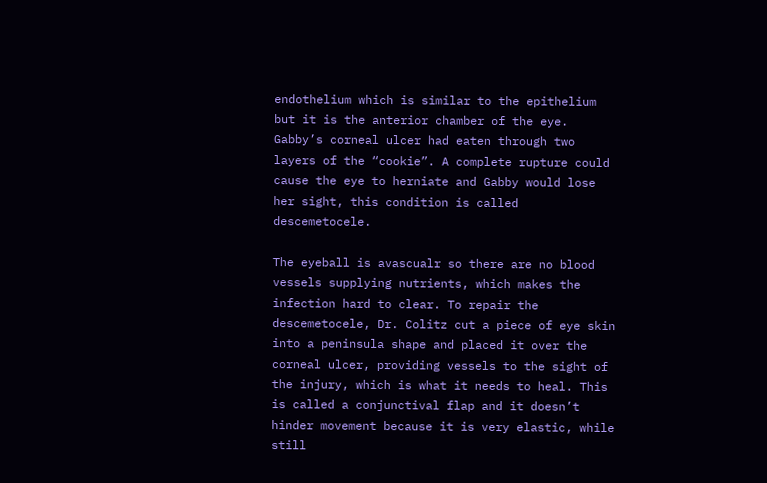endothelium which is similar to the epithelium but it is the anterior chamber of the eye. Gabby’s corneal ulcer had eaten through two layers of the “cookie”. A complete rupture could cause the eye to herniate and Gabby would lose her sight, this condition is called descemetocele.

The eyeball is avascualr so there are no blood vessels supplying nutrients, which makes the infection hard to clear. To repair the descemetocele, Dr. Colitz cut a piece of eye skin into a peninsula shape and placed it over the corneal ulcer, providing vessels to the sight of the injury, which is what it needs to heal. This is called a conjunctival flap and it doesn’t hinder movement because it is very elastic, while still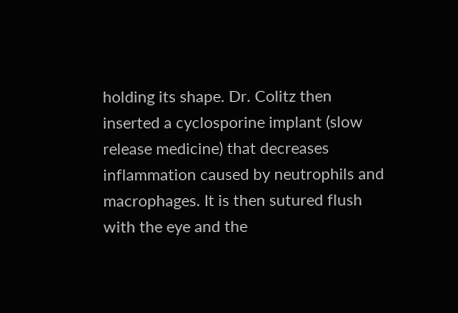holding its shape. Dr. Colitz then inserted a cyclosporine implant (slow release medicine) that decreases inflammation caused by neutrophils and macrophages. It is then sutured flush with the eye and the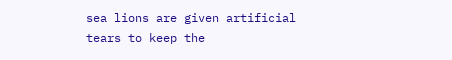sea lions are given artificial tears to keep the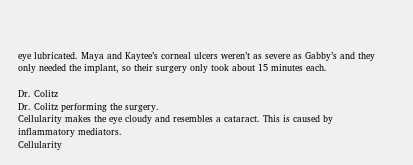eye lubricated. Maya and Kaytee’s corneal ulcers weren’t as severe as Gabby’s and they only needed the implant, so their surgery only took about 15 minutes each.

Dr. Colitz
Dr. Colitz performing the surgery.
Cellularity makes the eye cloudy and resembles a cataract. This is caused by inflammatory mediators.
Cellularity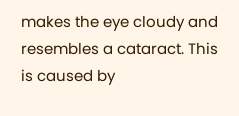makes the eye cloudy and resembles a cataract. This is caused by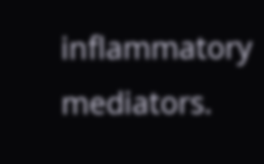inflammatory mediators.